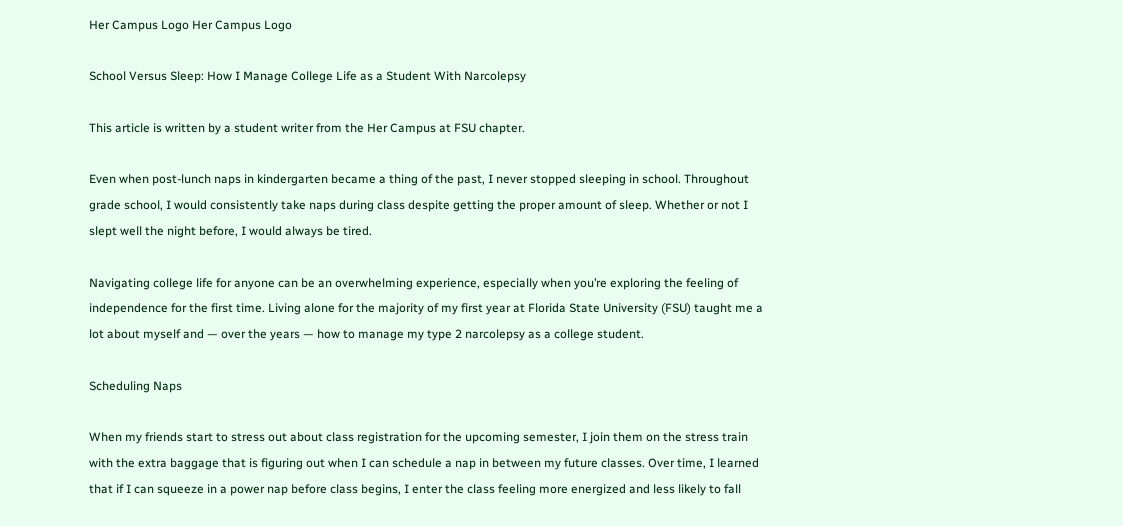Her Campus Logo Her Campus Logo

School Versus Sleep: How I Manage College Life as a Student With Narcolepsy

This article is written by a student writer from the Her Campus at FSU chapter.

Even when post-lunch naps in kindergarten became a thing of the past, I never stopped sleeping in school. Throughout grade school, I would consistently take naps during class despite getting the proper amount of sleep. Whether or not I slept well the night before, I would always be tired.

Navigating college life for anyone can be an overwhelming experience, especially when you’re exploring the feeling of independence for the first time. Living alone for the majority of my first year at Florida State University (FSU) taught me a lot about myself and — over the years — how to manage my type 2 narcolepsy as a college student.

Scheduling Naps

When my friends start to stress out about class registration for the upcoming semester, I join them on the stress train with the extra baggage that is figuring out when I can schedule a nap in between my future classes. Over time, I learned that if I can squeeze in a power nap before class begins, I enter the class feeling more energized and less likely to fall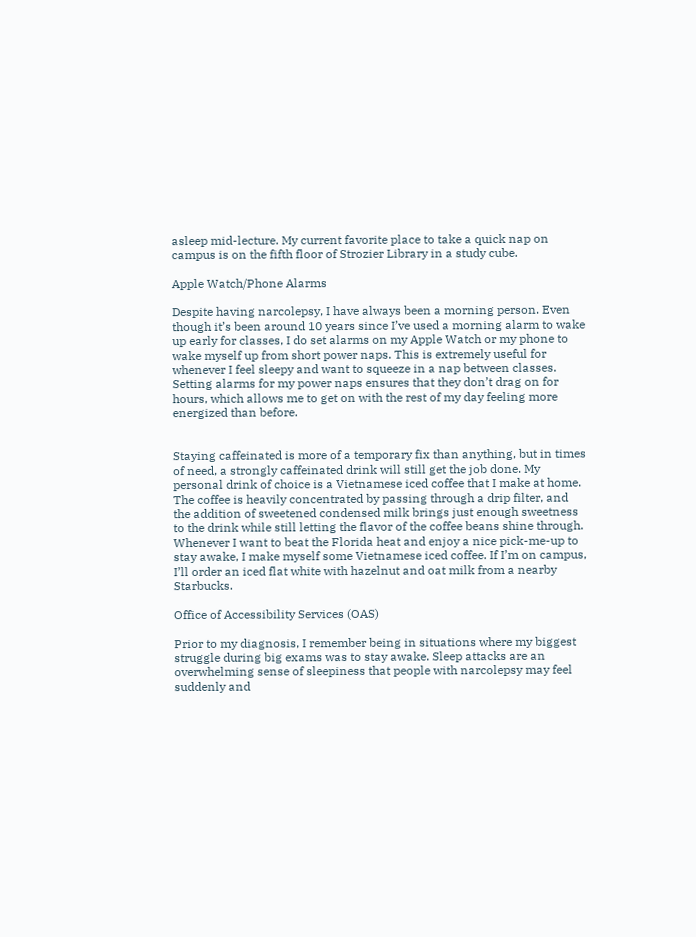asleep mid-lecture. My current favorite place to take a quick nap on campus is on the fifth floor of Strozier Library in a study cube.

Apple Watch/Phone Alarms

Despite having narcolepsy, I have always been a morning person. Even though it’s been around 10 years since I’ve used a morning alarm to wake up early for classes, I do set alarms on my Apple Watch or my phone to wake myself up from short power naps. This is extremely useful for whenever I feel sleepy and want to squeeze in a nap between classes. Setting alarms for my power naps ensures that they don’t drag on for hours, which allows me to get on with the rest of my day feeling more energized than before.


Staying caffeinated is more of a temporary fix than anything, but in times of need, a strongly caffeinated drink will still get the job done. My personal drink of choice is a Vietnamese iced coffee that I make at home. The coffee is heavily concentrated by passing through a drip filter, and the addition of sweetened condensed milk brings just enough sweetness to the drink while still letting the flavor of the coffee beans shine through. Whenever I want to beat the Florida heat and enjoy a nice pick-me-up to stay awake, I make myself some Vietnamese iced coffee. If I’m on campus, I’ll order an iced flat white with hazelnut and oat milk from a nearby Starbucks.

Office of Accessibility Services (OAS)

Prior to my diagnosis, I remember being in situations where my biggest struggle during big exams was to stay awake. Sleep attacks are an overwhelming sense of sleepiness that people with narcolepsy may feel suddenly and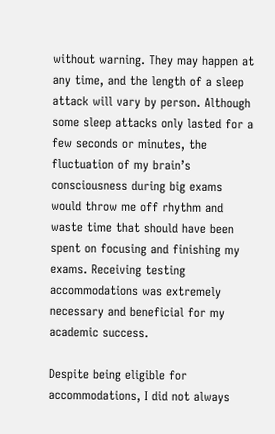without warning. They may happen at any time, and the length of a sleep attack will vary by person. Although some sleep attacks only lasted for a few seconds or minutes, the fluctuation of my brain’s consciousness during big exams would throw me off rhythm and waste time that should have been spent on focusing and finishing my exams. Receiving testing accommodations was extremely necessary and beneficial for my academic success.

Despite being eligible for accommodations, I did not always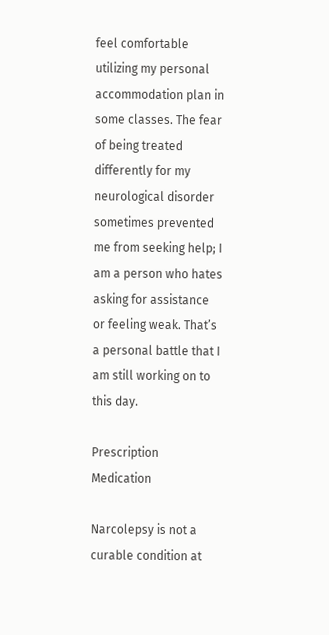feel comfortable utilizing my personal accommodation plan in some classes. The fear of being treated differently for my neurological disorder sometimes prevented me from seeking help; I am a person who hates asking for assistance or feeling weak. That’s a personal battle that I am still working on to this day.

Prescription Medication

Narcolepsy is not a curable condition at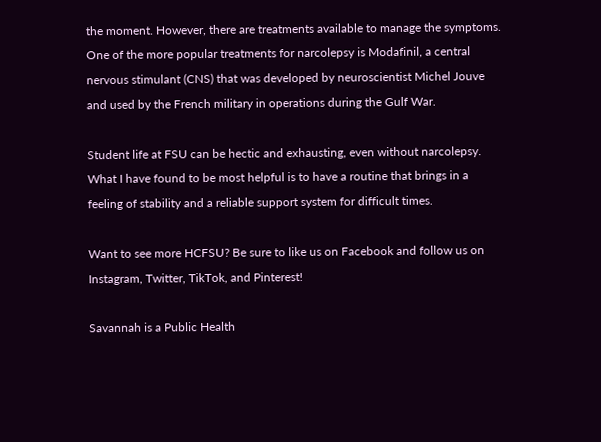the moment. However, there are treatments available to manage the symptoms. One of the more popular treatments for narcolepsy is Modafinil, a central nervous stimulant (CNS) that was developed by neuroscientist Michel Jouve and used by the French military in operations during the Gulf War.

Student life at FSU can be hectic and exhausting, even without narcolepsy. What I have found to be most helpful is to have a routine that brings in a feeling of stability and a reliable support system for difficult times.

Want to see more HCFSU? Be sure to like us on Facebook and follow us on Instagram, Twitter, TikTok, and Pinterest!

Savannah is a Public Health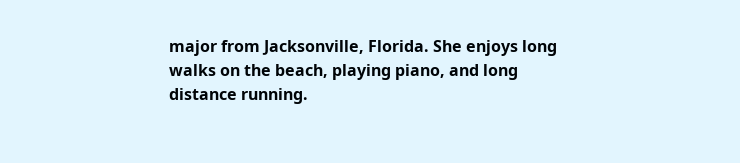major from Jacksonville, Florida. She enjoys long walks on the beach, playing piano, and long distance running.